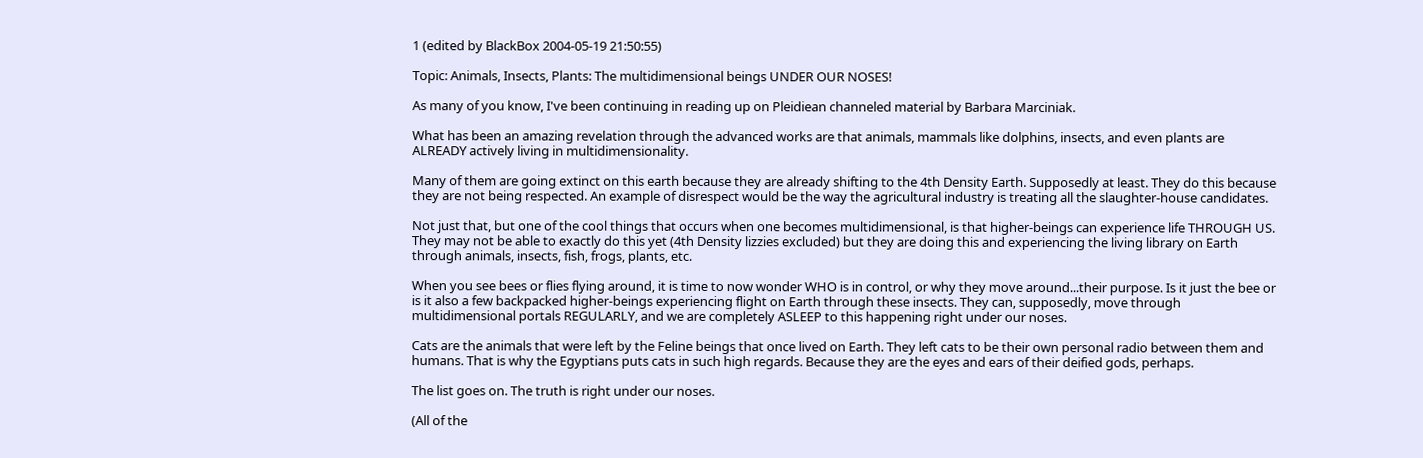1 (edited by BlackBox 2004-05-19 21:50:55)

Topic: Animals, Insects, Plants: The multidimensional beings UNDER OUR NOSES!

As many of you know, I've been continuing in reading up on Pleidiean channeled material by Barbara Marciniak.

What has been an amazing revelation through the advanced works are that animals, mammals like dolphins, insects, and even plants are ALREADY actively living in multidimensionality.

Many of them are going extinct on this earth because they are already shifting to the 4th Density Earth. Supposedly at least. They do this because they are not being respected. An example of disrespect would be the way the agricultural industry is treating all the slaughter-house candidates.

Not just that, but one of the cool things that occurs when one becomes multidimensional, is that higher-beings can experience life THROUGH US. They may not be able to exactly do this yet (4th Density lizzies excluded) but they are doing this and experiencing the living library on Earth through animals, insects, fish, frogs, plants, etc.

When you see bees or flies flying around, it is time to now wonder WHO is in control, or why they move around...their purpose. Is it just the bee or is it also a few backpacked higher-beings experiencing flight on Earth through these insects. They can, supposedly, move through multidimensional portals REGULARLY, and we are completely ASLEEP to this happening right under our noses.

Cats are the animals that were left by the Feline beings that once lived on Earth. They left cats to be their own personal radio between them and humans. That is why the Egyptians puts cats in such high regards. Because they are the eyes and ears of their deified gods, perhaps.

The list goes on. The truth is right under our noses.

(All of the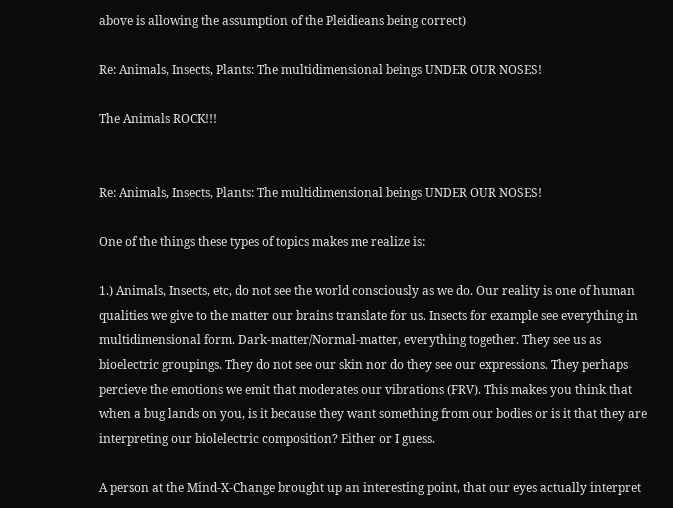above is allowing the assumption of the Pleidieans being correct)

Re: Animals, Insects, Plants: The multidimensional beings UNDER OUR NOSES!

The Animals ROCK!!!


Re: Animals, Insects, Plants: The multidimensional beings UNDER OUR NOSES!

One of the things these types of topics makes me realize is:

1.) Animals, Insects, etc, do not see the world consciously as we do. Our reality is one of human qualities we give to the matter our brains translate for us. Insects for example see everything in multidimensional form. Dark-matter/Normal-matter, everything together. They see us as bioelectric groupings. They do not see our skin nor do they see our expressions. They perhaps percieve the emotions we emit that moderates our vibrations (FRV). This makes you think that when a bug lands on you, is it because they want something from our bodies or is it that they are interpreting our biolelectric composition? Either or I guess.

A person at the Mind-X-Change brought up an interesting point, that our eyes actually interpret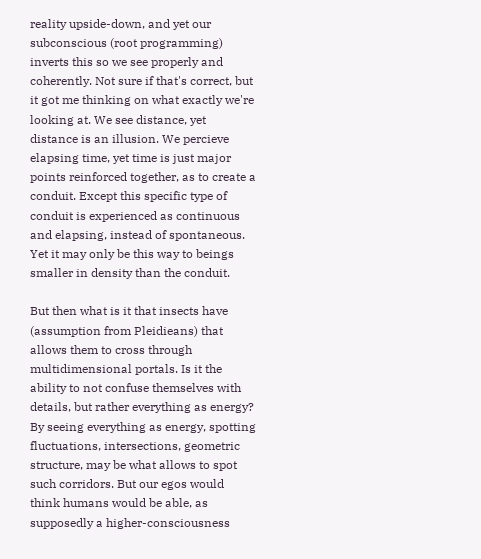reality upside-down, and yet our subconscious (root programming) inverts this so we see properly and coherently. Not sure if that's correct, but it got me thinking on what exactly we're looking at. We see distance, yet distance is an illusion. We percieve elapsing time, yet time is just major points reinforced together, as to create a conduit. Except this specific type of conduit is experienced as continuous and elapsing, instead of spontaneous. Yet it may only be this way to beings smaller in density than the conduit.

But then what is it that insects have (assumption from Pleidieans) that allows them to cross through multidimensional portals. Is it the ability to not confuse themselves with details, but rather everything as energy? By seeing everything as energy, spotting fluctuations, intersections, geometric structure, may be what allows to spot such corridors. But our egos would think humans would be able, as supposedly a higher-consciousness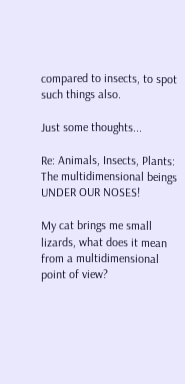compared to insects, to spot such things also.

Just some thoughts...

Re: Animals, Insects, Plants: The multidimensional beings UNDER OUR NOSES!

My cat brings me small lizards, what does it mean from a multidimensional point of view?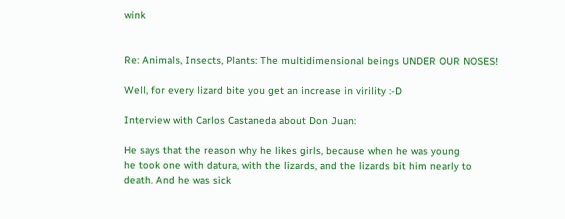wink


Re: Animals, Insects, Plants: The multidimensional beings UNDER OUR NOSES!

Well, for every lizard bite you get an increase in virility :-D

Interview with Carlos Castaneda about Don Juan:

He says that the reason why he likes girls, because when he was young
he took one with datura, with the lizards, and the lizards bit him nearly to
death. And he was sick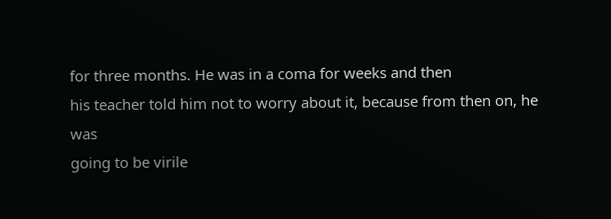for three months. He was in a coma for weeks and then
his teacher told him not to worry about it, because from then on, he was
going to be virile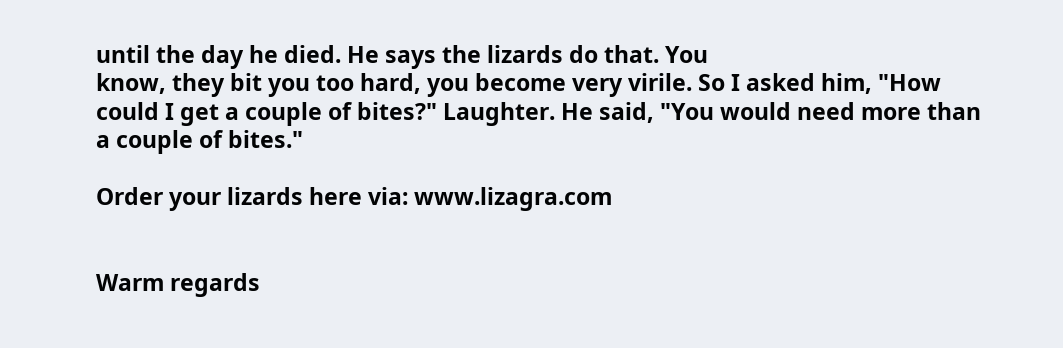until the day he died. He says the lizards do that. You
know, they bit you too hard, you become very virile. So I asked him, "How
could I get a couple of bites?" Laughter. He said, "You would need more than
a couple of bites."

Order your lizards here via: www.lizagra.com


Warm regards